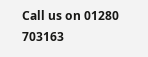Call us on 01280 703163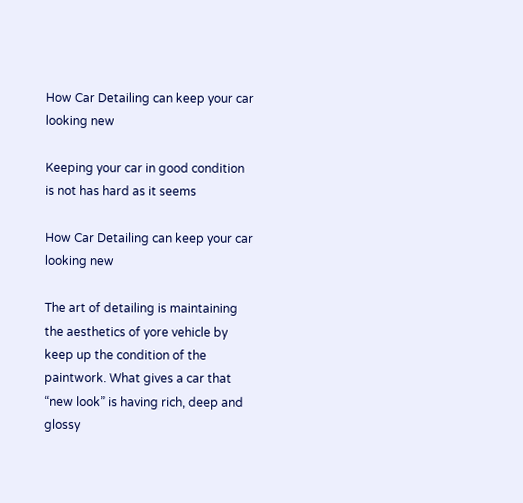How Car Detailing can keep your car looking new

Keeping your car in good condition is not has hard as it seems

How Car Detailing can keep your car looking new

The art of detailing is maintaining the aesthetics of yore vehicle by keep up the condition of the paintwork. What gives a car that “new look” is having rich, deep and glossy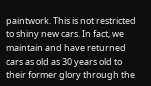paintwork. This is not restricted to shiny new cars. In fact, we maintain and have returned cars as old as 30 years old to their former glory through the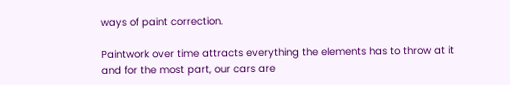ways of paint correction.

Paintwork over time attracts everything the elements has to throw at it and for the most part, our cars are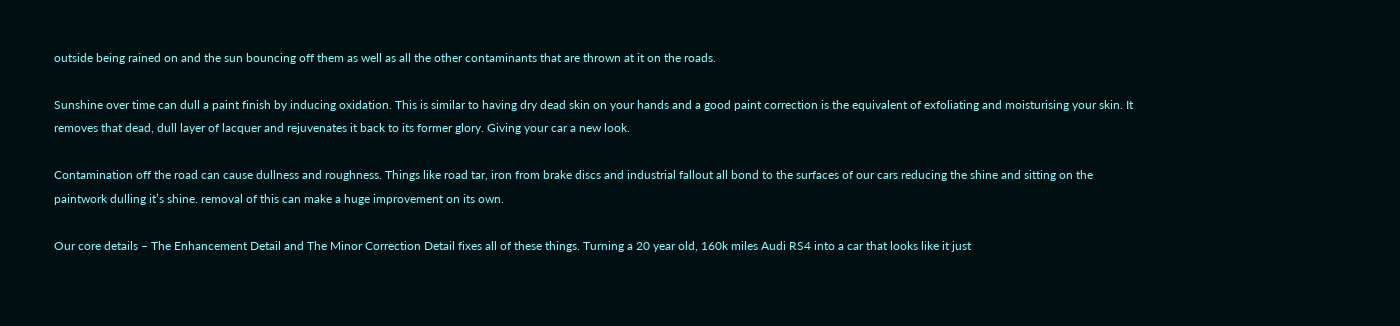outside being rained on and the sun bouncing off them as well as all the other contaminants that are thrown at it on the roads.

Sunshine over time can dull a paint finish by inducing oxidation. This is similar to having dry dead skin on your hands and a good paint correction is the equivalent of exfoliating and moisturising your skin. It removes that dead, dull layer of lacquer and rejuvenates it back to its former glory. Giving your car a new look.

Contamination off the road can cause dullness and roughness. Things like road tar, iron from brake discs and industrial fallout all bond to the surfaces of our cars reducing the shine and sitting on the paintwork dulling it’s shine. removal of this can make a huge improvement on its own.

Our core details – The Enhancement Detail and The Minor Correction Detail fixes all of these things. Turning a 20 year old, 160k miles Audi RS4 into a car that looks like it just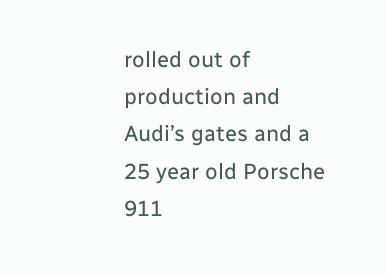rolled out of production and Audi’s gates and a 25 year old Porsche 911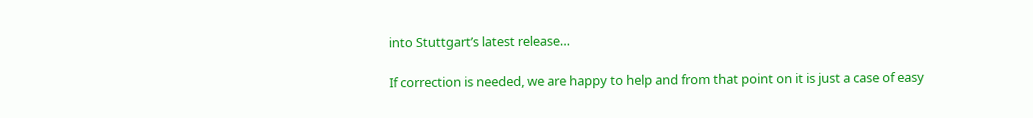into Stuttgart’s latest release…

If correction is needed, we are happy to help and from that point on it is just a case of easy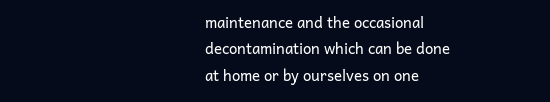maintenance and the occasional decontamination which can be done at home or by ourselves on one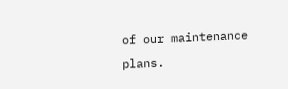of our maintenance plans.